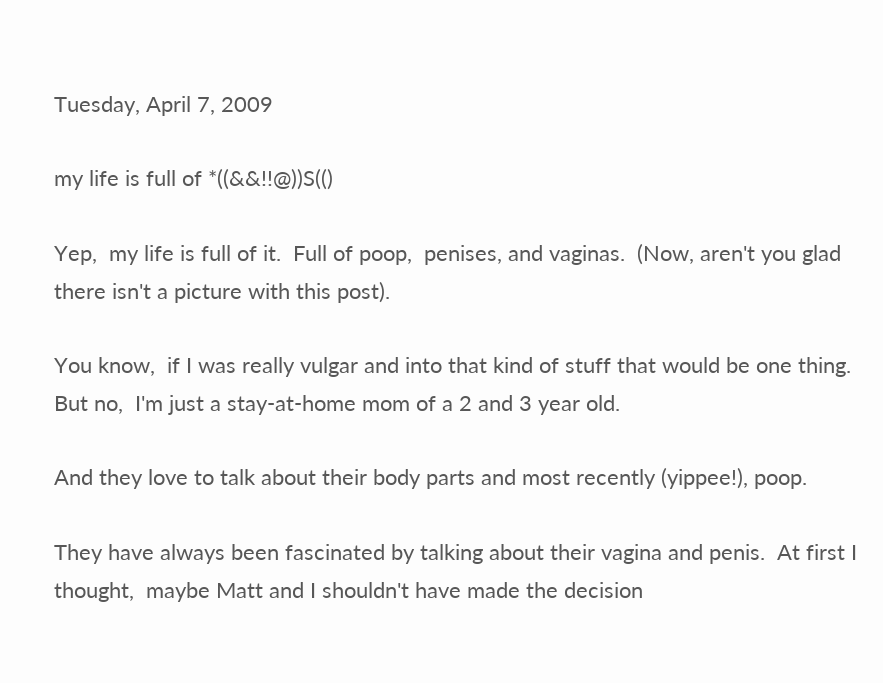Tuesday, April 7, 2009

my life is full of *((&&!!@))S(()

Yep,  my life is full of it.  Full of poop,  penises, and vaginas.  (Now, aren't you glad there isn't a picture with this post).

You know,  if I was really vulgar and into that kind of stuff that would be one thing.  But no,  I'm just a stay-at-home mom of a 2 and 3 year old.

And they love to talk about their body parts and most recently (yippee!), poop.

They have always been fascinated by talking about their vagina and penis.  At first I thought,  maybe Matt and I shouldn't have made the decision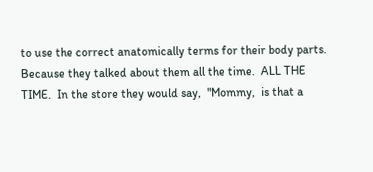to use the correct anatomically terms for their body parts.    Because they talked about them all the time.  ALL THE TIME.  In the store they would say,  "Mommy,  is that a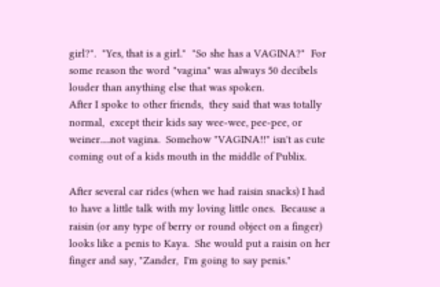girl?".  "Yes, that is a girl."  "So she has a VAGINA?"  For some reason the word "vagina" was always 50 decibels louder than anything else that was spoken.
After I spoke to other friends,  they said that was totally normal,  except their kids say wee-wee, pee-pee, or weiner.....not vagina.  Somehow "VAGINA!!" isn't as cute coming out of a kids mouth in the middle of Publix.

After several car rides (when we had raisin snacks) I had to have a little talk with my loving little ones.  Because a raisin (or any type of berry or round object on a finger) looks like a penis to Kaya.  She would put a raisin on her finger and say, "Zander,  I'm going to say penis."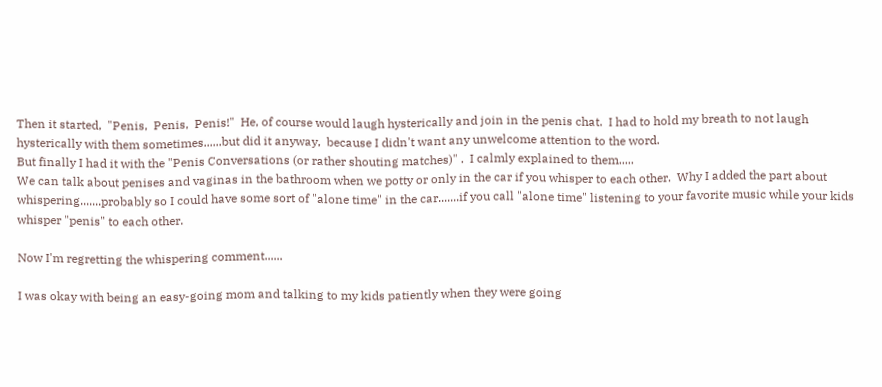Then it started,  "Penis,  Penis,  Penis!"  He, of course would laugh hysterically and join in the penis chat.  I had to hold my breath to not laugh hysterically with them sometimes......but did it anyway,  because I didn't want any unwelcome attention to the word.
But finally I had it with the "Penis Conversations (or rather shouting matches)" .  I calmly explained to them.....
We can talk about penises and vaginas in the bathroom when we potty or only in the car if you whisper to each other.  Why I added the part about whispering.......probably so I could have some sort of "alone time" in the car.......if you call "alone time" listening to your favorite music while your kids whisper "penis" to each other.

Now I'm regretting the whispering comment......

I was okay with being an easy-going mom and talking to my kids patiently when they were going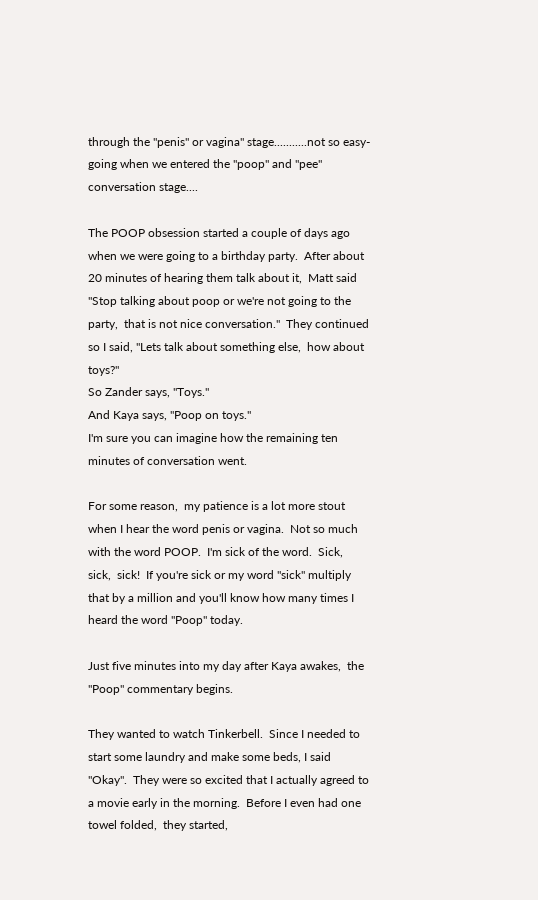through the "penis" or vagina" stage...........not so easy-going when we entered the "poop" and "pee" conversation stage....

The POOP obsession started a couple of days ago when we were going to a birthday party.  After about 20 minutes of hearing them talk about it,  Matt said "Stop talking about poop or we're not going to the party,  that is not nice conversation."  They continued so I said, "Lets talk about something else,  how about toys?"
So Zander says, "Toys."
And Kaya says, "Poop on toys."
I'm sure you can imagine how the remaining ten minutes of conversation went.

For some reason,  my patience is a lot more stout when I hear the word penis or vagina.  Not so much with the word POOP.  I'm sick of the word.  Sick,  sick,  sick!  If you're sick or my word "sick" multiply that by a million and you'll know how many times I heard the word "Poop" today.

Just five minutes into my day after Kaya awakes,  the "Poop" commentary begins.

They wanted to watch Tinkerbell.  Since I needed to start some laundry and make some beds, I said "Okay".  They were so excited that I actually agreed to a movie early in the morning.  Before I even had one towel folded,  they started,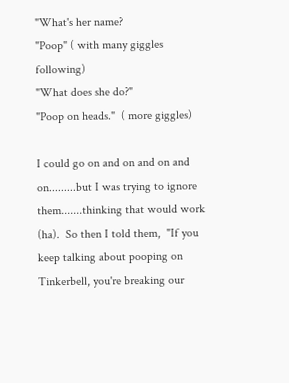"What's her name?
"Poop" ( with many giggles following)
"What does she do?"
"Poop on heads."  ( more giggles)

I could go on and on and on and on.........but I was trying to ignore them.......thinking that would work (ha).  So then I told them,  "If you keep talking about pooping on Tinkerbell, you're breaking our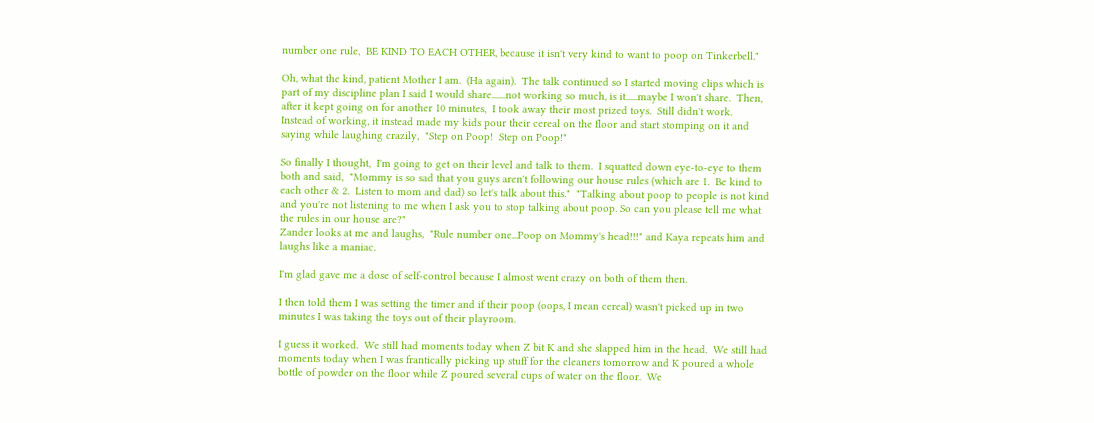number one rule,  BE KIND TO EACH OTHER, because it isn't very kind to want to poop on Tinkerbell."

Oh, what the kind, patient Mother I am.  (Ha again).  The talk continued so I started moving clips which is part of my discipline plan I said I would share.......not working so much, is it......maybe I won't share.  Then,  after it kept going on for another 10 minutes,  I took away their most prized toys.  Still didn't work.
Instead of working, it instead made my kids pour their cereal on the floor and start stomping on it and saying while laughing crazily,  "Step on Poop!  Step on Poop!"

So finally I thought,  I'm going to get on their level and talk to them.  I squatted down eye-to-eye to them both and said,  "Mommy is so sad that you guys aren't following our house rules (which are 1.  Be kind to each other & 2.  Listen to mom and dad) so let's talk about this."  "Talking about poop to people is not kind and you're not listening to me when I ask you to stop talking about poop. So can you please tell me what the rules in our house are?"
Zander looks at me and laughs,  "Rule number one...Poop on Mommy's head!!!" and Kaya repeats him and laughs like a maniac.

I'm glad gave me a dose of self-control because I almost went crazy on both of them then.

I then told them I was setting the timer and if their poop (oops, I mean cereal) wasn't picked up in two minutes I was taking the toys out of their playroom.

I guess it worked.  We still had moments today when Z bit K and she slapped him in the head.  We still had moments today when I was frantically picking up stuff for the cleaners tomorrow and K poured a whole bottle of powder on the floor while Z poured several cups of water on the floor.  We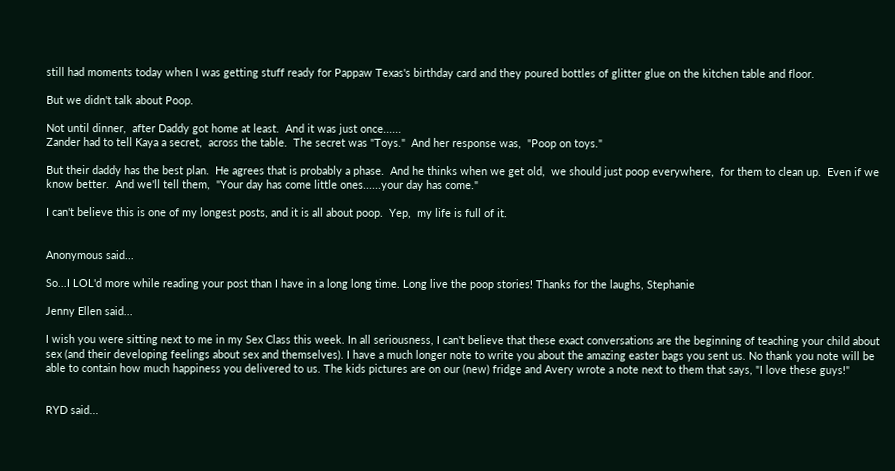still had moments today when I was getting stuff ready for Pappaw Texas's birthday card and they poured bottles of glitter glue on the kitchen table and floor.

But we didn't talk about Poop.

Not until dinner,  after Daddy got home at least.  And it was just once......
Zander had to tell Kaya a secret,  across the table.  The secret was "Toys."  And her response was,  "Poop on toys."

But their daddy has the best plan.  He agrees that is probably a phase.  And he thinks when we get old,  we should just poop everywhere,  for them to clean up.  Even if we know better.  And we'll tell them,  "Your day has come little ones......your day has come."

I can't believe this is one of my longest posts, and it is all about poop.  Yep,  my life is full of it.


Anonymous said...

So...I LOL'd more while reading your post than I have in a long long time. Long live the poop stories! Thanks for the laughs, Stephanie

Jenny Ellen said...

I wish you were sitting next to me in my Sex Class this week. In all seriousness, I can't believe that these exact conversations are the beginning of teaching your child about sex (and their developing feelings about sex and themselves). I have a much longer note to write you about the amazing easter bags you sent us. No thank you note will be able to contain how much happiness you delivered to us. The kids pictures are on our (new) fridge and Avery wrote a note next to them that says, "I love these guys!"


RYD said...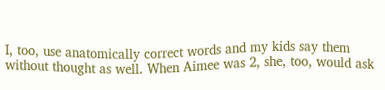I, too, use anatomically correct words and my kids say them without thought as well. When Aimee was 2, she, too, would ask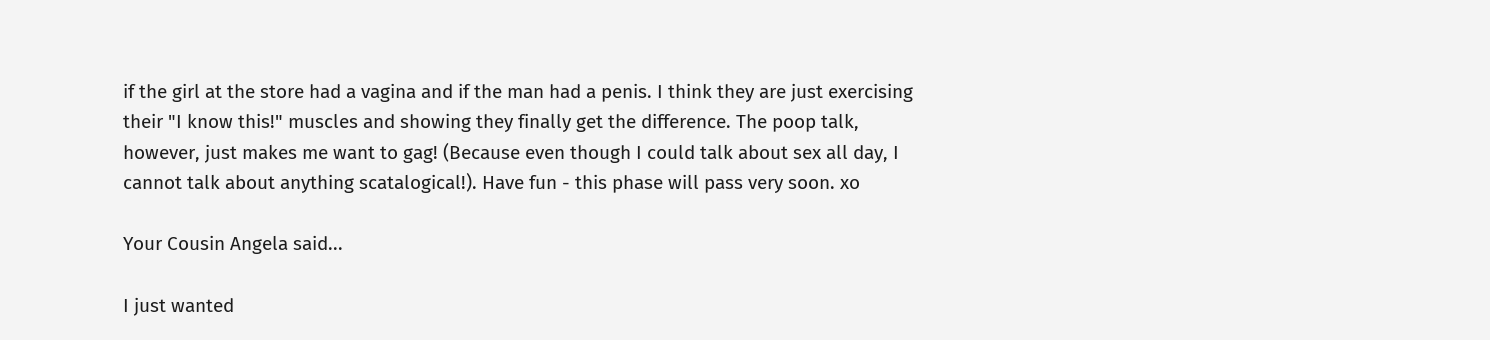if the girl at the store had a vagina and if the man had a penis. I think they are just exercising their "I know this!" muscles and showing they finally get the difference. The poop talk, however, just makes me want to gag! (Because even though I could talk about sex all day, I cannot talk about anything scatalogical!). Have fun - this phase will pass very soon. xo

Your Cousin Angela said...

I just wanted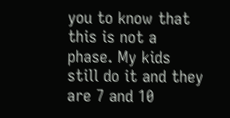you to know that this is not a phase. My kids still do it and they are 7 and 10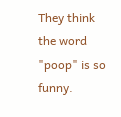They think the word "poop" is so funny.